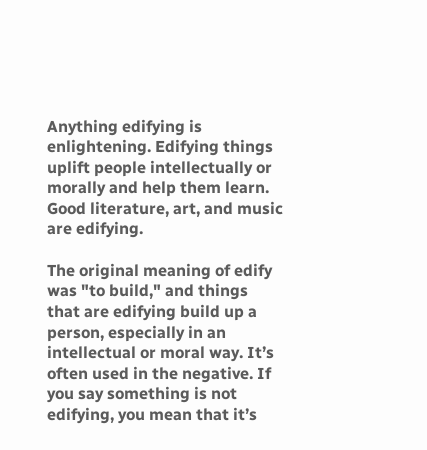Anything edifying is enlightening. Edifying things uplift people intellectually or morally and help them learn. Good literature, art, and music are edifying.

The original meaning of edify was "to build," and things that are edifying build up a person, especially in an intellectual or moral way. It’s often used in the negative. If you say something is not edifying, you mean that it’s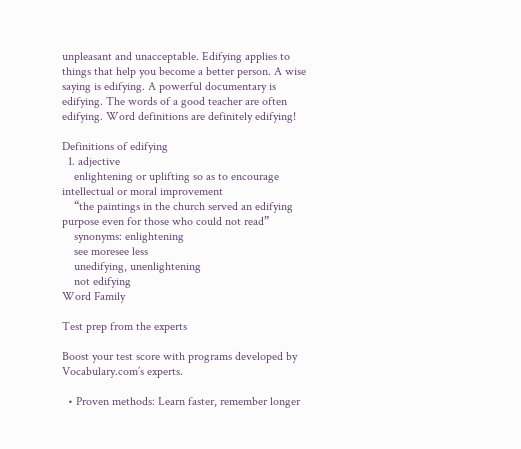unpleasant and unacceptable. Edifying applies to things that help you become a better person. A wise saying is edifying. A powerful documentary is edifying. The words of a good teacher are often edifying. Word definitions are definitely edifying!

Definitions of edifying
  1. adjective
    enlightening or uplifting so as to encourage intellectual or moral improvement
    “the paintings in the church served an edifying purpose even for those who could not read”
    synonyms: enlightening
    see moresee less
    unedifying, unenlightening
    not edifying
Word Family

Test prep from the experts

Boost your test score with programs developed by Vocabulary.com’s experts.

  • Proven methods: Learn faster, remember longer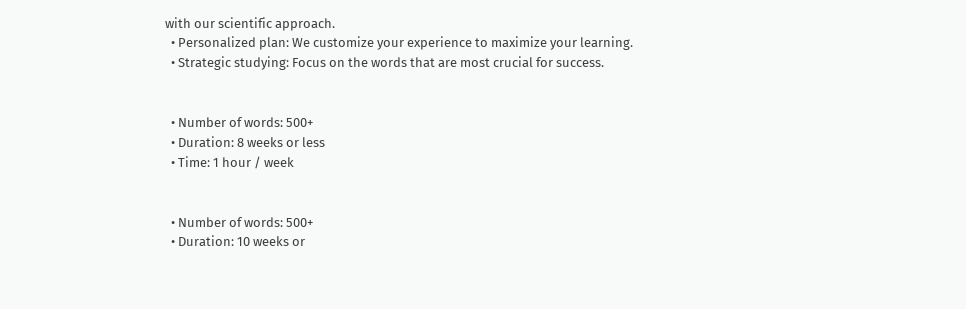with our scientific approach.
  • Personalized plan: We customize your experience to maximize your learning.
  • Strategic studying: Focus on the words that are most crucial for success.


  • Number of words: 500+
  • Duration: 8 weeks or less
  • Time: 1 hour / week


  • Number of words: 500+
  • Duration: 10 weeks or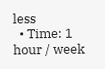less
  • Time: 1 hour / week